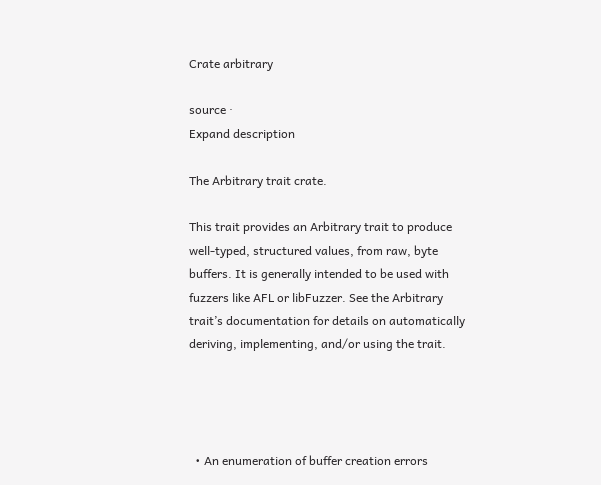Crate arbitrary

source ·
Expand description

The Arbitrary trait crate.

This trait provides an Arbitrary trait to produce well-typed, structured values, from raw, byte buffers. It is generally intended to be used with fuzzers like AFL or libFuzzer. See the Arbitrary trait’s documentation for details on automatically deriving, implementing, and/or using the trait.




  • An enumeration of buffer creation errors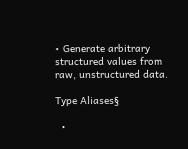• Generate arbitrary structured values from raw, unstructured data.

Type Aliases§

  •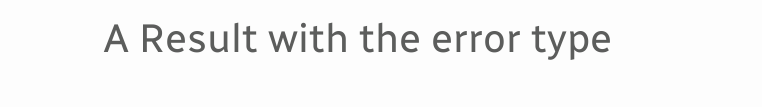A Result with the error type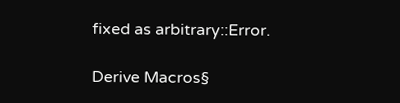fixed as arbitrary::Error.

Derive Macros§